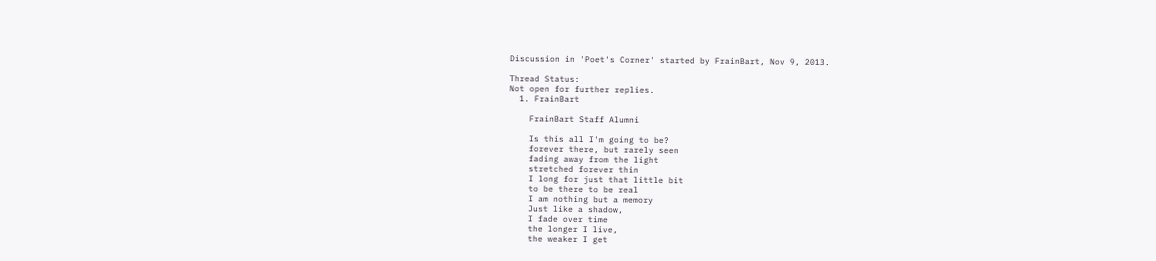Discussion in 'Poet's Corner' started by FrainBart, Nov 9, 2013.

Thread Status:
Not open for further replies.
  1. FrainBart

    FrainBart Staff Alumni

    Is this all I'm going to be?
    forever there, but rarely seen
    fading away from the light
    stretched forever thin
    I long for just that little bit
    to be there to be real
    I am nothing but a memory
    Just like a shadow,
    I fade over time
    the longer I live,
    the weaker I get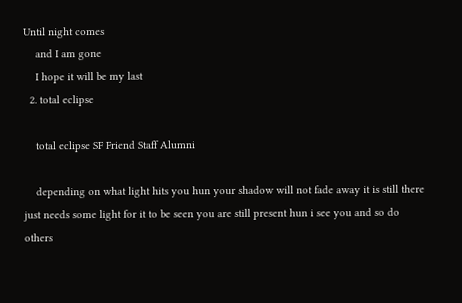Until night comes
    and I am gone
    I hope it will be my last
  2. total eclipse

    total eclipse SF Friend Staff Alumni

    depending on what light hits you hun your shadow will not fade away it is still there just needs some light for it to be seen you are still present hun i see you and so do others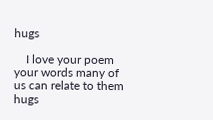hugs

    I love your poem your words many of us can relate to them hugs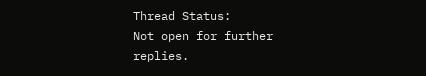Thread Status:
Not open for further replies.